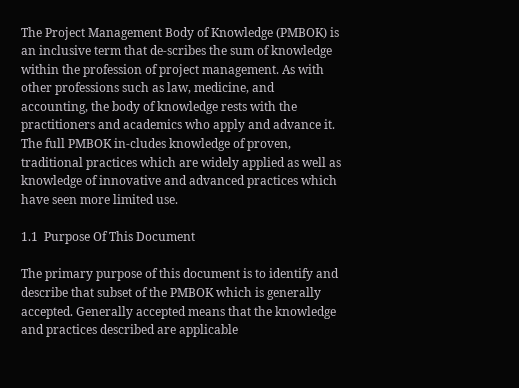The Project Management Body of Knowledge (PMBOK) is an inclusive term that de-scribes the sum of knowledge within the profession of project management. As with other professions such as law, medicine, and accounting, the body of knowledge rests with the practitioners and academics who apply and advance it. The full PMBOK in-cludes knowledge of proven, traditional practices which are widely applied as well as knowledge of innovative and advanced practices which have seen more limited use.

1.1  Purpose Of This Document

The primary purpose of this document is to identify and describe that subset of the PMBOK which is generally accepted. Generally accepted means that the knowledge and practices described are applicable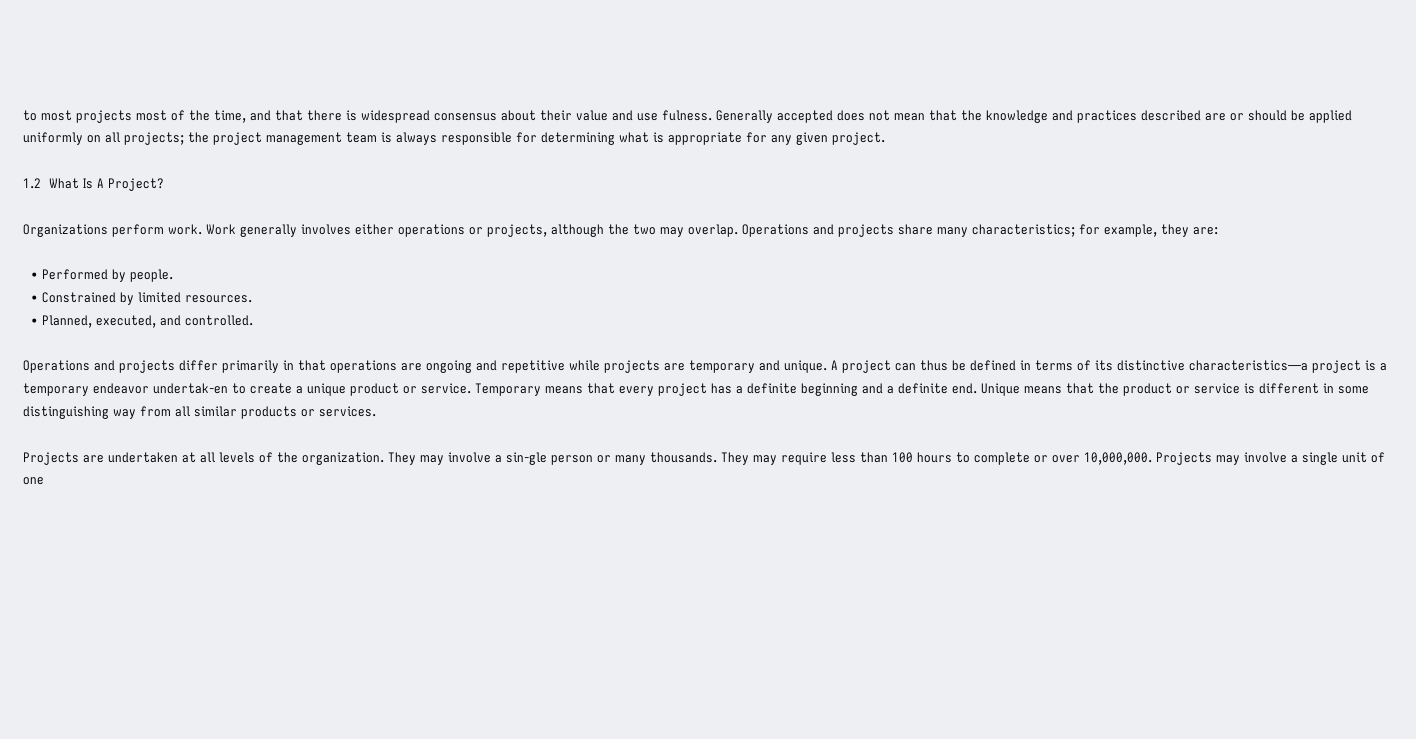to most projects most of the time, and that there is widespread consensus about their value and use fulness. Generally accepted does not mean that the knowledge and practices described are or should be applied uniformly on all projects; the project management team is always responsible for determining what is appropriate for any given project.

1.2  What Is A Project?

Organizations perform work. Work generally involves either operations or projects, although the two may overlap. Operations and projects share many characteristics; for example, they are:

  • Performed by people.
  • Constrained by limited resources.
  • Planned, executed, and controlled.

Operations and projects differ primarily in that operations are ongoing and repetitive while projects are temporary and unique. A project can thus be defined in terms of its distinctive characteristics—a project is a temporary endeavor undertak-en to create a unique product or service. Temporary means that every project has a definite beginning and a definite end. Unique means that the product or service is different in some distinguishing way from all similar products or services.

Projects are undertaken at all levels of the organization. They may involve a sin-gle person or many thousands. They may require less than 100 hours to complete or over 10,000,000. Projects may involve a single unit of one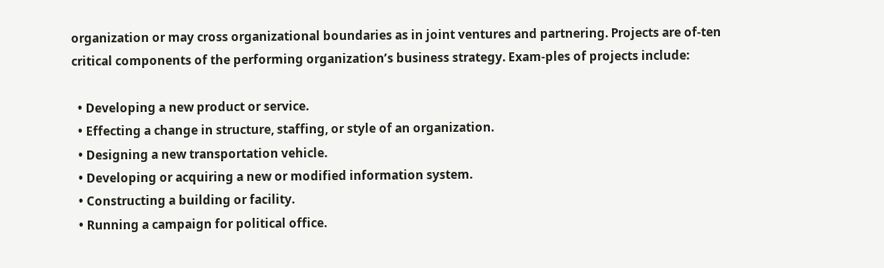organization or may cross organizational boundaries as in joint ventures and partnering. Projects are of-ten critical components of the performing organization’s business strategy. Exam-ples of projects include:

  • Developing a new product or service.
  • Effecting a change in structure, staffing, or style of an organization.
  • Designing a new transportation vehicle.
  • Developing or acquiring a new or modified information system.
  • Constructing a building or facility.
  • Running a campaign for political office.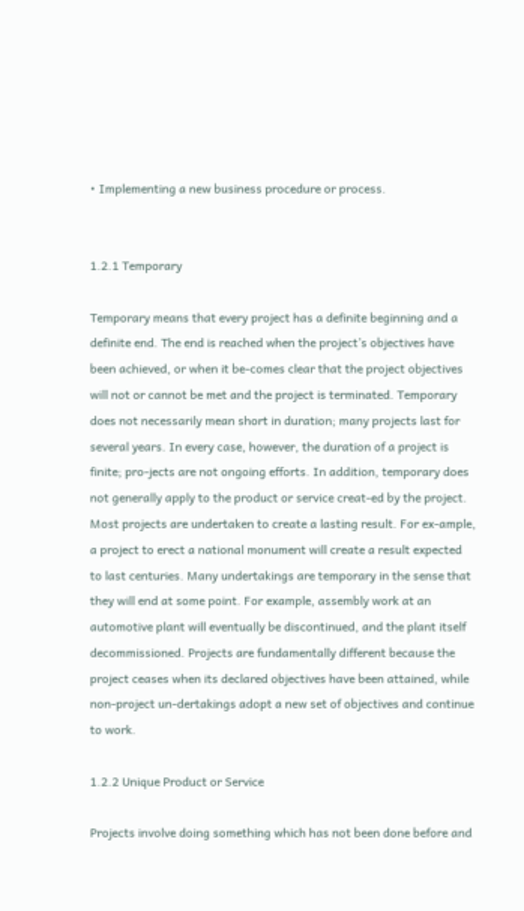• Implementing a new business procedure or process.


1.2.1 Temporary

Temporary means that every project has a definite beginning and a definite end. The end is reached when the project’s objectives have been achieved, or when it be-comes clear that the project objectives will not or cannot be met and the project is terminated. Temporary does not necessarily mean short in duration; many projects last for several years. In every case, however, the duration of a project is finite; pro-jects are not ongoing efforts. In addition, temporary does not generally apply to the product or service creat-ed by the project. Most projects are undertaken to create a lasting result. For ex-ample, a project to erect a national monument will create a result expected to last centuries. Many undertakings are temporary in the sense that they will end at some point. For example, assembly work at an automotive plant will eventually be discontinued, and the plant itself decommissioned. Projects are fundamentally different because the project ceases when its declared objectives have been attained, while non-project un-dertakings adopt a new set of objectives and continue to work.

1.2.2 Unique Product or Service

Projects involve doing something which has not been done before and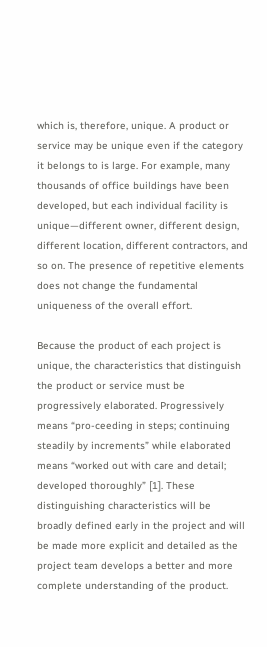which is, therefore, unique. A product or service may be unique even if the category it belongs to is large. For example, many thousands of office buildings have been developed, but each individual facility is unique—different owner, different design, different location, different contractors, and so on. The presence of repetitive elements does not change the fundamental uniqueness of the overall effort.

Because the product of each project is unique, the characteristics that distinguish the product or service must be progressively elaborated. Progressively means “pro-ceeding in steps; continuing steadily by increments” while elaborated means “worked out with care and detail; developed thoroughly” [1]. These distinguishing characteristics will be broadly defined early in the project and will be made more explicit and detailed as the project team develops a better and more complete understanding of the product.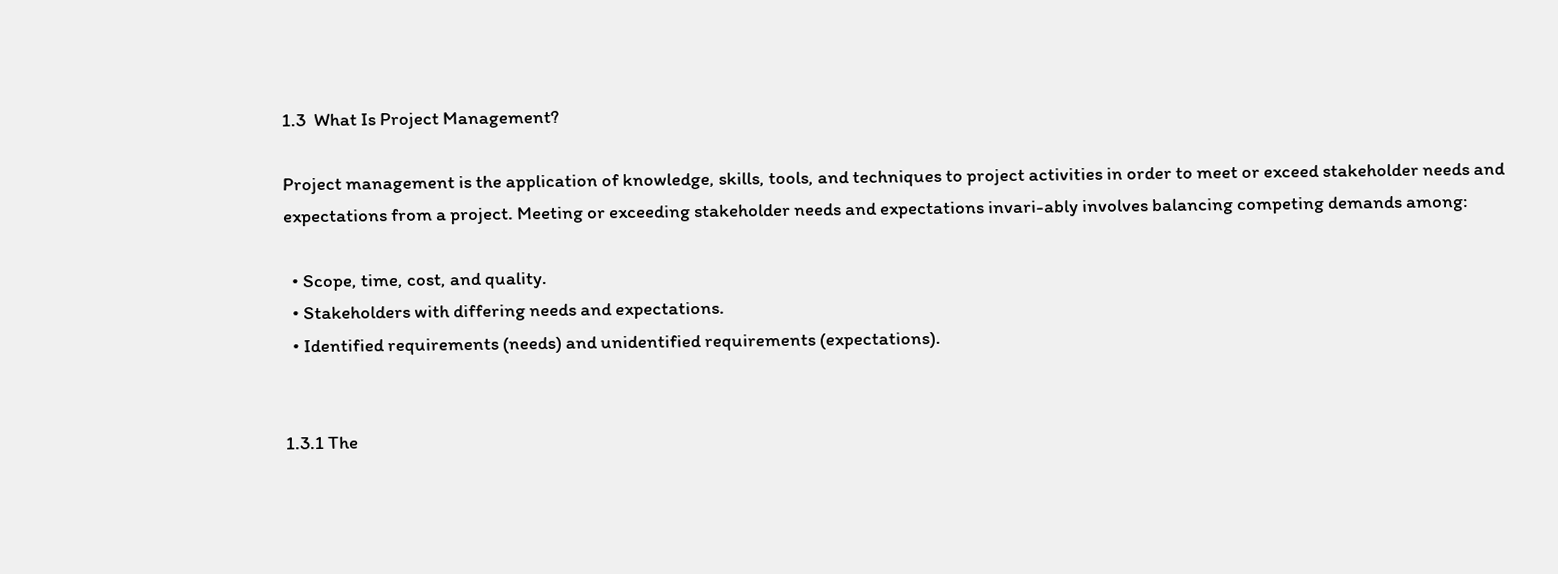1.3  What Is Project Management?

Project management is the application of knowledge, skills, tools, and techniques to project activities in order to meet or exceed stakeholder needs and expectations from a project. Meeting or exceeding stakeholder needs and expectations invari-ably involves balancing competing demands among:

  • Scope, time, cost, and quality.
  • Stakeholders with differing needs and expectations.
  • Identified requirements (needs) and unidentified requirements (expectations).


1.3.1 The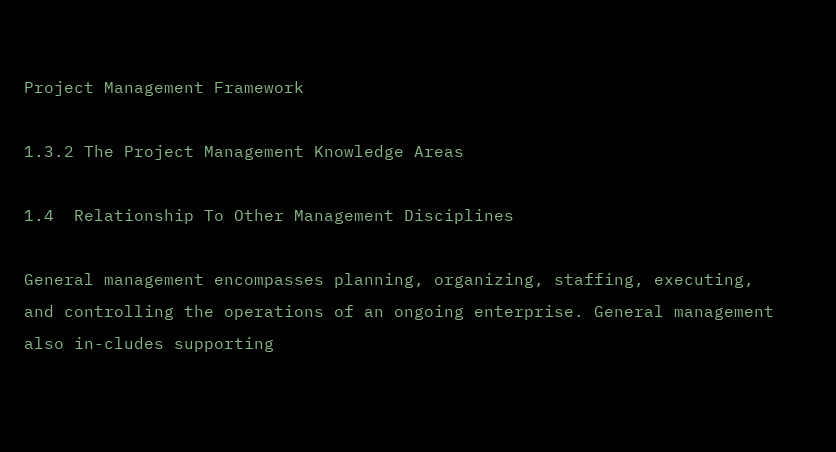Project Management Framework

1.3.2 The Project Management Knowledge Areas

1.4  Relationship To Other Management Disciplines

General management encompasses planning, organizing, staffing, executing, and controlling the operations of an ongoing enterprise. General management also in-cludes supporting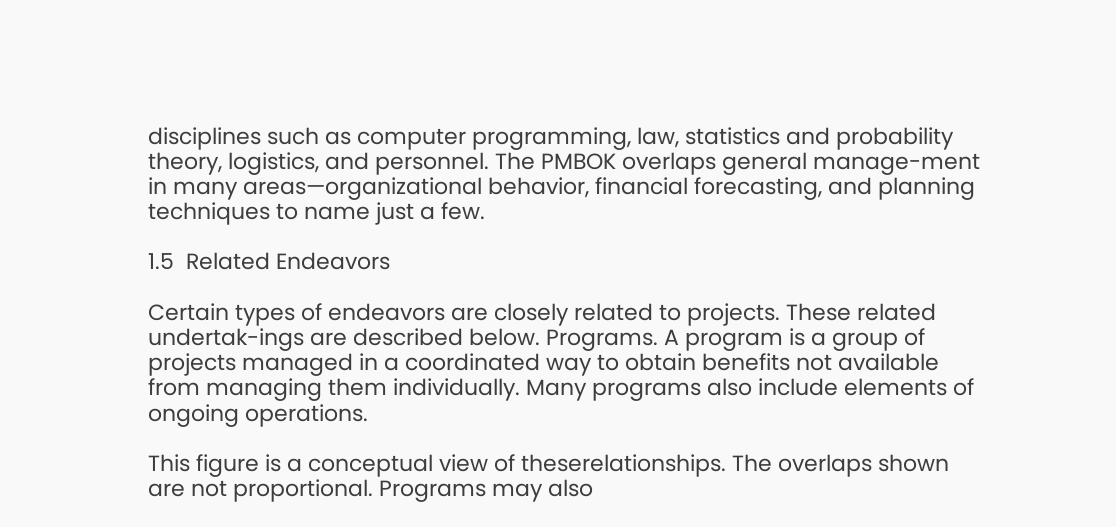disciplines such as computer programming, law, statistics and probability theory, logistics, and personnel. The PMBOK overlaps general manage-ment in many areas—organizational behavior, financial forecasting, and planning techniques to name just a few.

1.5  Related Endeavors

Certain types of endeavors are closely related to projects. These related undertak-ings are described below. Programs. A program is a group of projects managed in a coordinated way to obtain benefits not available from managing them individually. Many programs also include elements of ongoing operations.

This figure is a conceptual view of theserelationships. The overlaps shown are not proportional. Programs may also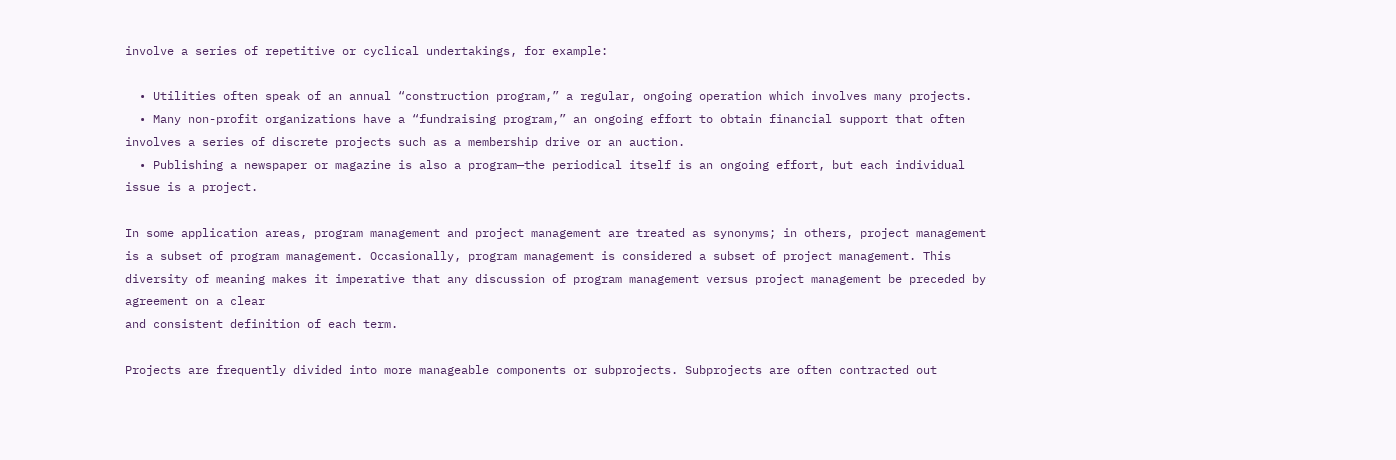involve a series of repetitive or cyclical undertakings, for example:

  • Utilities often speak of an annual “construction program,” a regular, ongoing operation which involves many projects.
  • Many non-profit organizations have a “fundraising program,” an ongoing effort to obtain financial support that often involves a series of discrete projects such as a membership drive or an auction.
  • Publishing a newspaper or magazine is also a program—the periodical itself is an ongoing effort, but each individual issue is a project.

In some application areas, program management and project management are treated as synonyms; in others, project management is a subset of program management. Occasionally, program management is considered a subset of project management. This diversity of meaning makes it imperative that any discussion of program management versus project management be preceded by agreement on a clear
and consistent definition of each term.

Projects are frequently divided into more manageable components or subprojects. Subprojects are often contracted out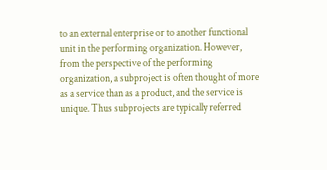to an external enterprise or to another functional unit in the performing organization. However, from the perspective of the performing organization, a subproject is often thought of more as a service than as a product, and the service is unique. Thus subprojects are typically referred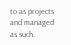to as projects and managed as such.